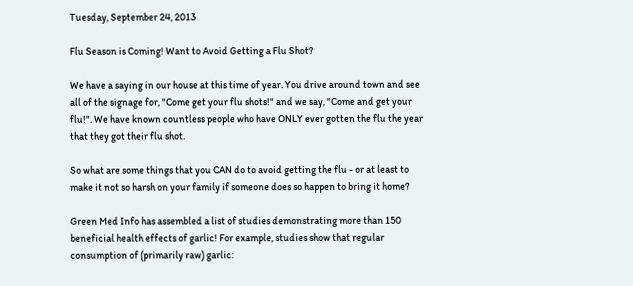Tuesday, September 24, 2013

Flu Season is Coming! Want to Avoid Getting a Flu Shot?

We have a saying in our house at this time of year. You drive around town and see all of the signage for, "Come get your flu shots!" and we say, "Come and get your flu!". We have known countless people who have ONLY ever gotten the flu the year that they got their flu shot.

So what are some things that you CAN do to avoid getting the flu - or at least to make it not so harsh on your family if someone does so happen to bring it home?

Green Med Info has assembled a list of studies demonstrating more than 150 beneficial health effects of garlic! For example, studies show that regular consumption of (primarily raw) garlic: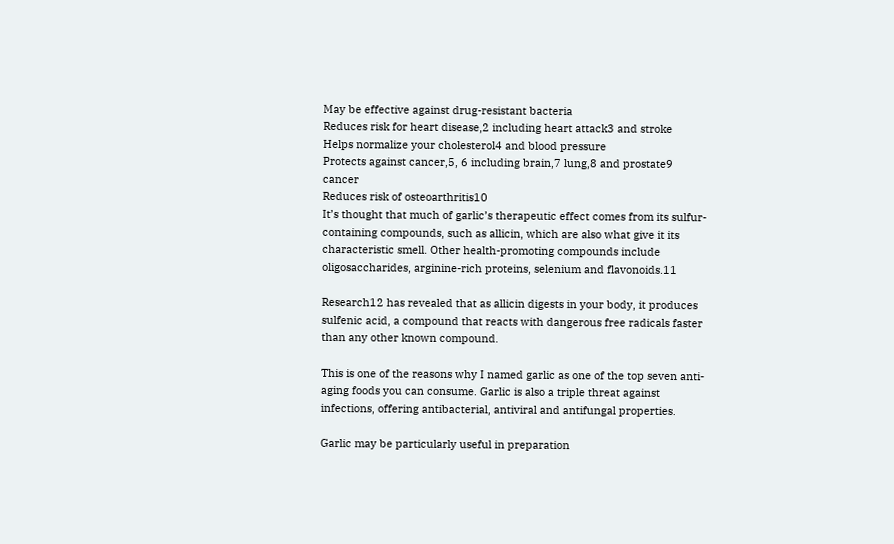May be effective against drug-resistant bacteria
Reduces risk for heart disease,2 including heart attack3 and stroke
Helps normalize your cholesterol4 and blood pressure
Protects against cancer,5, 6 including brain,7 lung,8 and prostate9 cancer
Reduces risk of osteoarthritis10
It’s thought that much of garlic’s therapeutic effect comes from its sulfur-containing compounds, such as allicin, which are also what give it its characteristic smell. Other health-promoting compounds include oligosaccharides, arginine-rich proteins, selenium and flavonoids.11

Research12 has revealed that as allicin digests in your body, it produces sulfenic acid, a compound that reacts with dangerous free radicals faster than any other known compound.

This is one of the reasons why I named garlic as one of the top seven anti-aging foods you can consume. Garlic is also a triple threat against infections, offering antibacterial, antiviral and antifungal properties.

Garlic may be particularly useful in preparation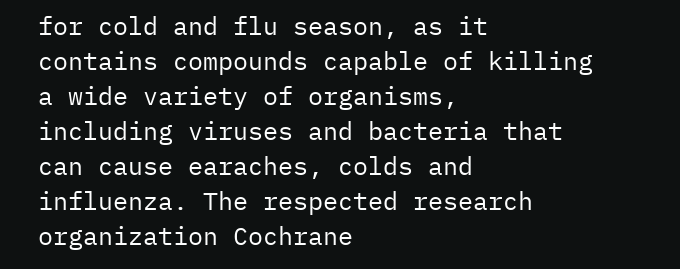for cold and flu season, as it contains compounds capable of killing a wide variety of organisms, including viruses and bacteria that can cause earaches, colds and influenza. The respected research organization Cochrane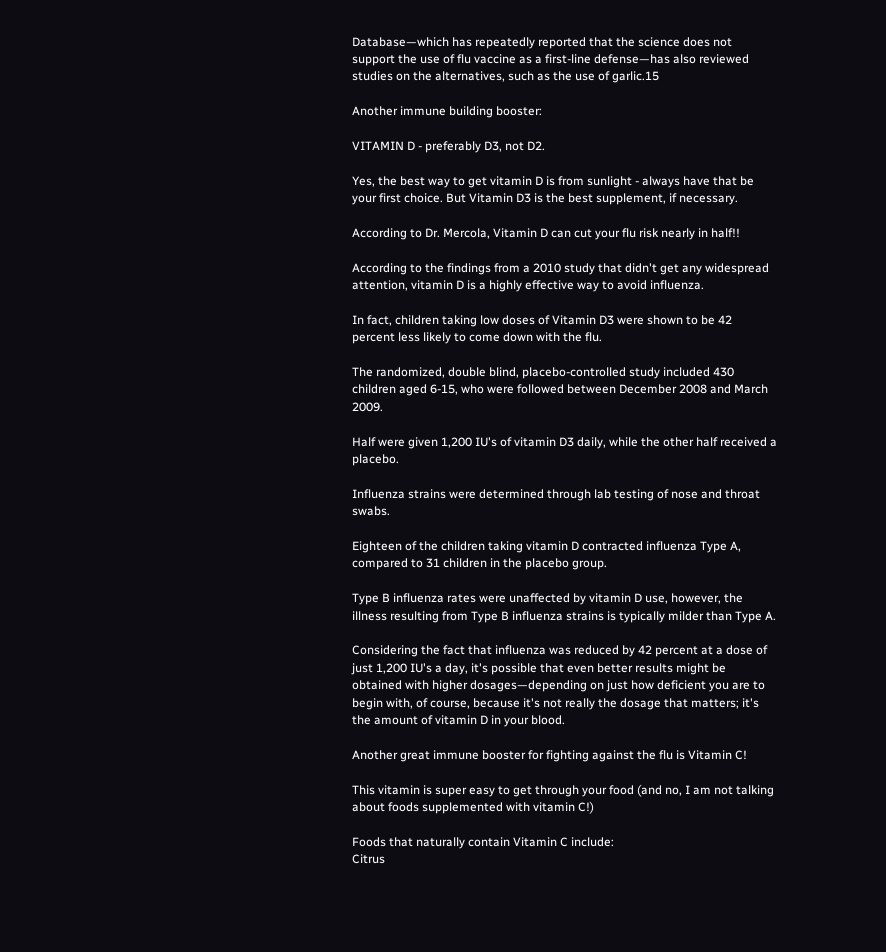Database—which has repeatedly reported that the science does not support the use of flu vaccine as a first-line defense—has also reviewed studies on the alternatives, such as the use of garlic.15

Another immune building booster:

VITAMIN D - preferably D3, not D2.

Yes, the best way to get vitamin D is from sunlight - always have that be your first choice. But Vitamin D3 is the best supplement, if necessary.

According to Dr. Mercola, Vitamin D can cut your flu risk nearly in half!!

According to the findings from a 2010 study that didn't get any widespread attention, vitamin D is a highly effective way to avoid influenza.

In fact, children taking low doses of Vitamin D3 were shown to be 42 percent less likely to come down with the flu.

The randomized, double blind, placebo-controlled study included 430 children aged 6-15, who were followed between December 2008 and March 2009.

Half were given 1,200 IU's of vitamin D3 daily, while the other half received a placebo.

Influenza strains were determined through lab testing of nose and throat swabs.

Eighteen of the children taking vitamin D contracted influenza Type A, compared to 31 children in the placebo group.

Type B influenza rates were unaffected by vitamin D use, however, the illness resulting from Type B influenza strains is typically milder than Type A.

Considering the fact that influenza was reduced by 42 percent at a dose of just 1,200 IU's a day, it's possible that even better results might be obtained with higher dosages—depending on just how deficient you are to begin with, of course, because it's not really the dosage that matters; it's the amount of vitamin D in your blood.

Another great immune booster for fighting against the flu is Vitamin C!

This vitamin is super easy to get through your food (and no, I am not talking about foods supplemented with vitamin C!)

Foods that naturally contain Vitamin C include:
Citrus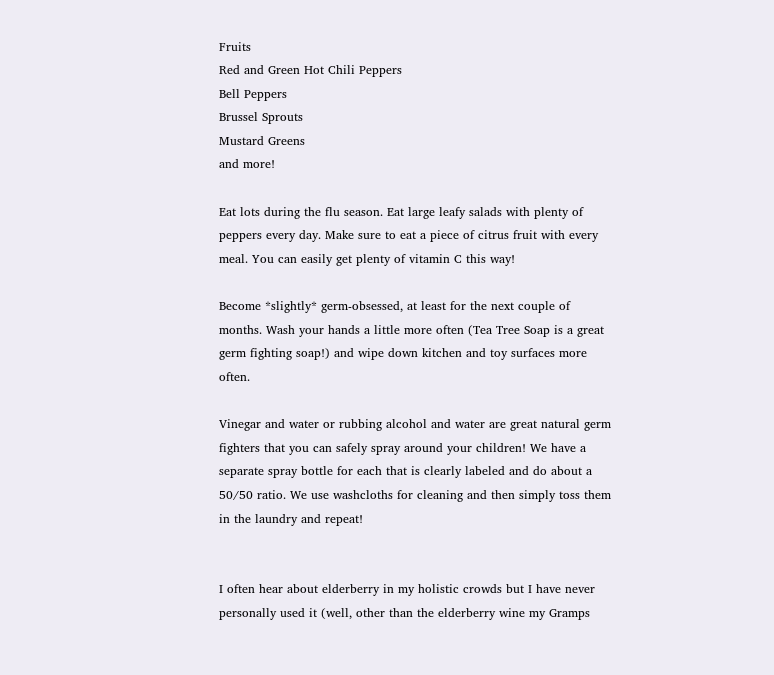Fruits
Red and Green Hot Chili Peppers
Bell Peppers
Brussel Sprouts
Mustard Greens
and more!

Eat lots during the flu season. Eat large leafy salads with plenty of peppers every day. Make sure to eat a piece of citrus fruit with every meal. You can easily get plenty of vitamin C this way!

Become *slightly* germ-obsessed, at least for the next couple of months. Wash your hands a little more often (Tea Tree Soap is a great germ fighting soap!) and wipe down kitchen and toy surfaces more often.

Vinegar and water or rubbing alcohol and water are great natural germ fighters that you can safely spray around your children! We have a separate spray bottle for each that is clearly labeled and do about a 50/50 ratio. We use washcloths for cleaning and then simply toss them in the laundry and repeat!


I often hear about elderberry in my holistic crowds but I have never personally used it (well, other than the elderberry wine my Gramps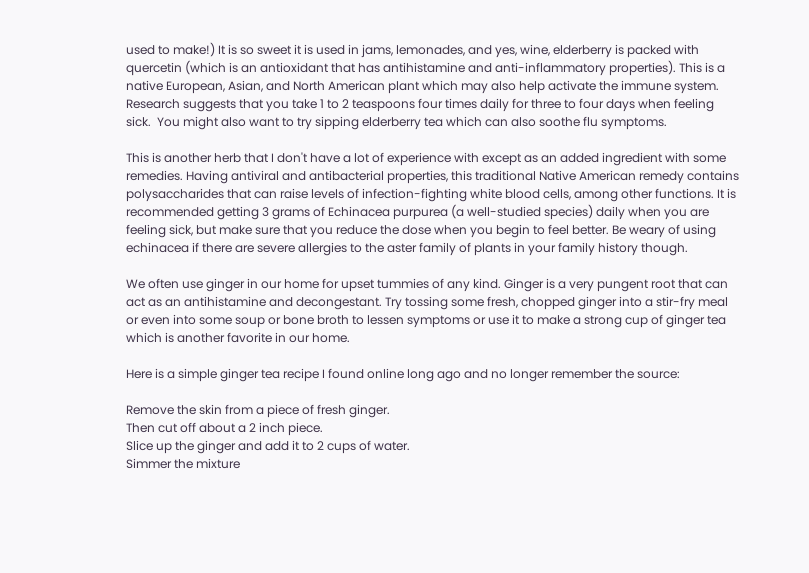used to make!) It is so sweet it is used in jams, lemonades, and yes, wine, elderberry is packed with quercetin (which is an antioxidant that has antihistamine and anti-inflammatory properties). This is a native European, Asian, and North American plant which may also help activate the immune system. Research suggests that you take 1 to 2 teaspoons four times daily for three to four days when feeling sick.  You might also want to try sipping elderberry tea which can also soothe flu symptoms.

This is another herb that I don't have a lot of experience with except as an added ingredient with some remedies. Having antiviral and antibacterial properties, this traditional Native American remedy contains polysaccharides that can raise levels of infection-fighting white blood cells, among other functions. It is recommended getting 3 grams of Echinacea purpurea (a well-studied species) daily when you are feeling sick, but make sure that you reduce the dose when you begin to feel better. Be weary of using echinacea if there are severe allergies to the aster family of plants in your family history though.

We often use ginger in our home for upset tummies of any kind. Ginger is a very pungent root that can act as an antihistamine and decongestant. Try tossing some fresh, chopped ginger into a stir-fry meal or even into some soup or bone broth to lessen symptoms or use it to make a strong cup of ginger tea which is another favorite in our home.

Here is a simple ginger tea recipe I found online long ago and no longer remember the source:

Remove the skin from a piece of fresh ginger.
Then cut off about a 2 inch piece.
Slice up the ginger and add it to 2 cups of water.
Simmer the mixture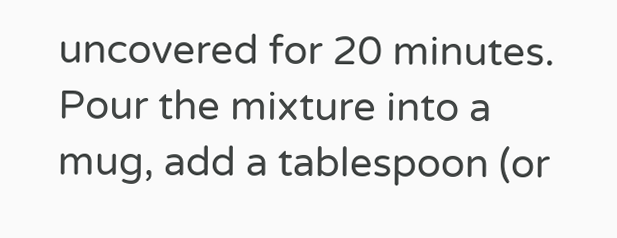uncovered for 20 minutes.
Pour the mixture into a mug, add a tablespoon (or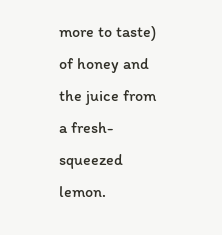more to taste) of honey and the juice from a fresh-squeezed lemon.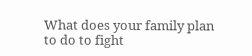What does your family plan to do to fight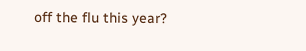off the flu this year?